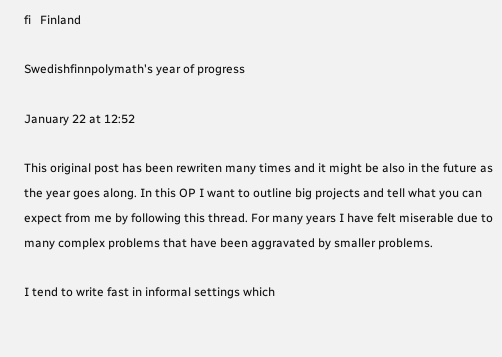fi   Finland

Swedishfinnpolymath's year of progress

January 22 at 12:52

This original post has been rewriten many times and it might be also in the future as the year goes along. In this OP I want to outline big projects and tell what you can expect from me by following this thread. For many years I have felt miserable due to many complex problems that have been aggravated by smaller problems.

I tend to write fast in informal settings which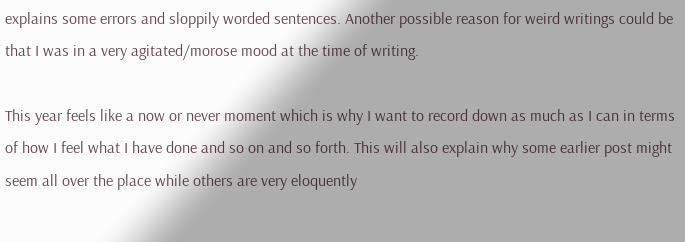explains some errors and sloppily worded sentences. Another possible reason for weird writings could be that I was in a very agitated/morose mood at the time of writing.

This year feels like a now or never moment which is why I want to record down as much as I can in terms of how I feel what I have done and so on and so forth. This will also explain why some earlier post might seem all over the place while others are very eloquently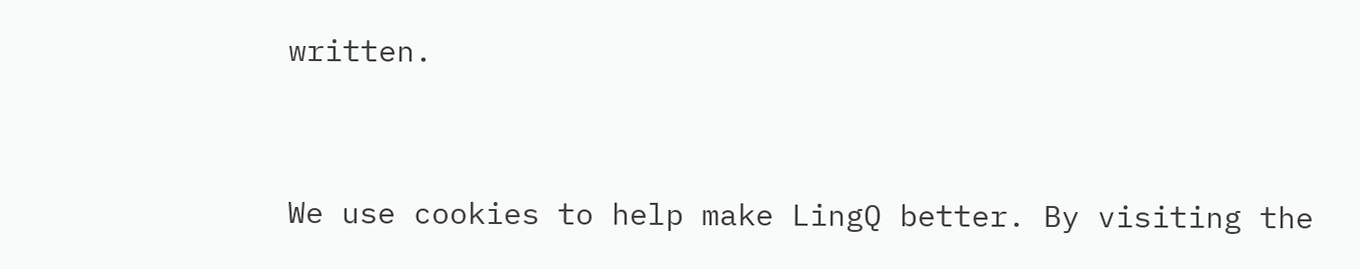written.


We use cookies to help make LingQ better. By visiting the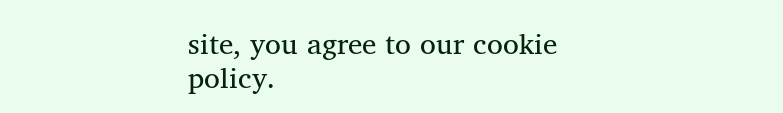site, you agree to our cookie policy.